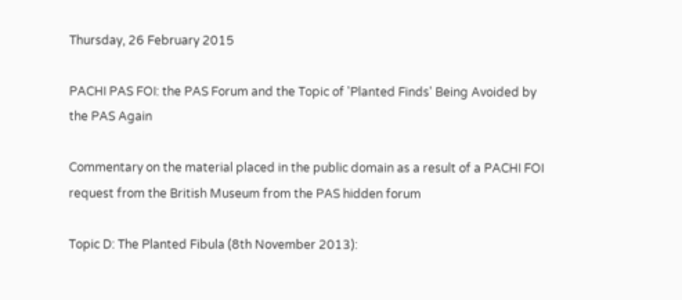Thursday, 26 February 2015

PACHI PAS FOI: the PAS Forum and the Topic of 'Planted Finds' Being Avoided by the PAS Again

Commentary on the material placed in the public domain as a result of a PACHI FOI request from the British Museum from the PAS hidden forum

Topic D: The Planted Fibula (8th November 2013):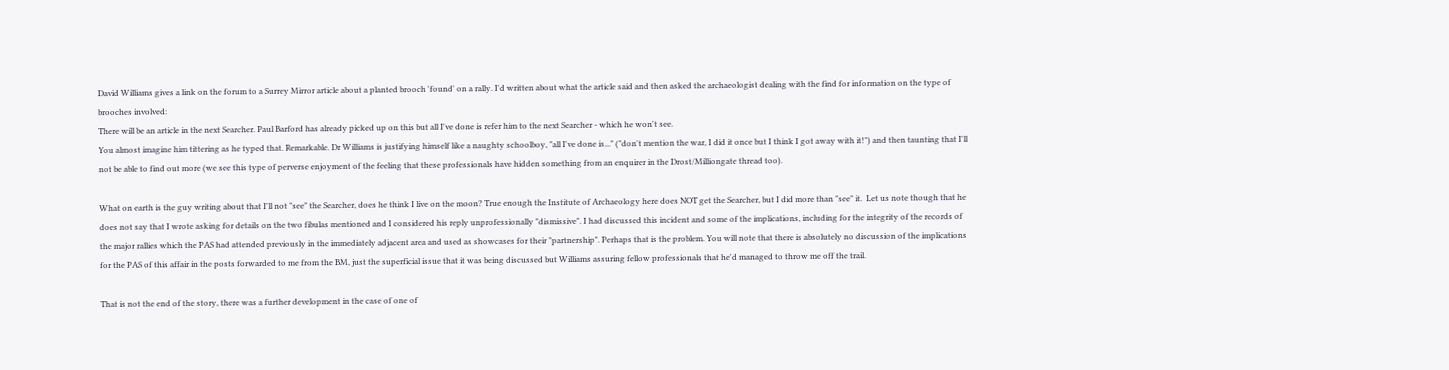David Williams gives a link on the forum to a Surrey Mirror article about a planted brooch 'found' on a rally. I'd written about what the article said and then asked the archaeologist dealing with the find for information on the type of brooches involved:
There will be an article in the next Searcher. Paul Barford has already picked up on this but all I've done is refer him to the next Searcher - which he won't see.
You almost imagine him tittering as he typed that. Remarkable. Dr Williams is justifying himself like a naughty schoolboy, "all I've done is..." ("don't mention the war, I did it once but I think I got away with it!") and then taunting that I'll not be able to find out more (we see this type of perverse enjoyment of the feeling that these professionals have hidden something from an enquirer in the Drost/Milliongate thread too).

What on earth is the guy writing about that I'll not "see" the Searcher, does he think I live on the moon? True enough the Institute of Archaeology here does NOT get the Searcher, but I did more than "see" it.  Let us note though that he does not say that I wrote asking for details on the two fibulas mentioned and I considered his reply unprofessionally "dismissive". I had discussed this incident and some of the implications, including for the integrity of the records of the major rallies which the PAS had attended previously in the immediately adjacent area and used as showcases for their "partnership". Perhaps that is the problem. You will note that there is absolutely no discussion of the implications for the PAS of this affair in the posts forwarded to me from the BM, just the superficial issue that it was being discussed but Williams assuring fellow professionals that he'd managed to throw me off the trail.

That is not the end of the story, there was a further development in the case of one of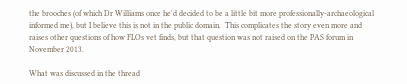the brooches (of which Dr Williams once he'd decided to be a little bit more professionally-archaeological informed me), but I believe this is not in the public domain.  This complicates the story even more and raises other questions of how FLOs vet finds, but that question was not raised on the PAS forum in November 2013.

What was discussed in the thread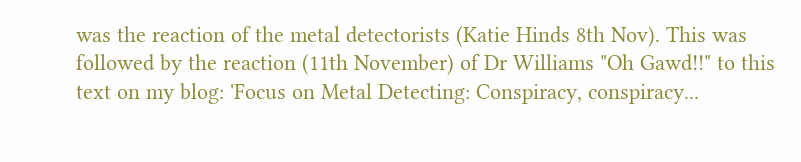was the reaction of the metal detectorists (Katie Hinds 8th Nov). This was followed by the reaction (11th November) of Dr Williams "Oh Gawd!!" to this text on my blog: 'Focus on Metal Detecting: Conspiracy, conspiracy...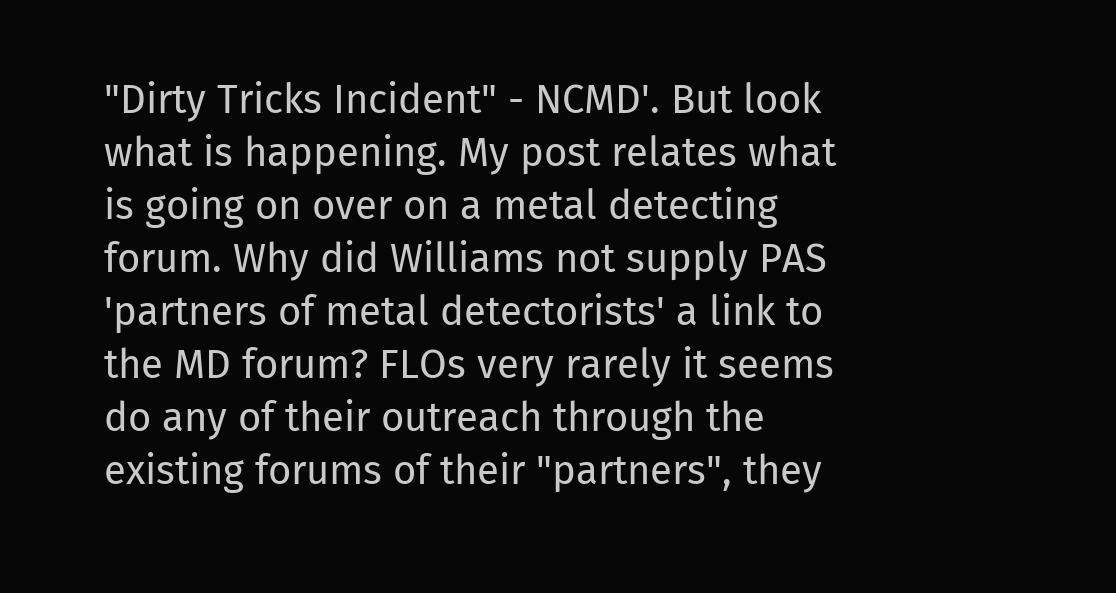"Dirty Tricks Incident" - NCMD'. But look what is happening. My post relates what is going on over on a metal detecting forum. Why did Williams not supply PAS 'partners of metal detectorists' a link to the MD forum? FLOs very rarely it seems do any of their outreach through the existing forums of their "partners", they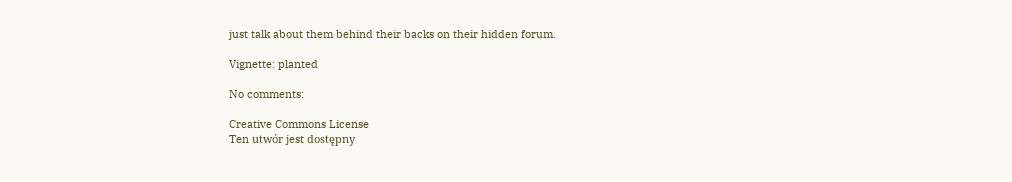just talk about them behind their backs on their hidden forum.

Vignette: planted

No comments:

Creative Commons License
Ten utwór jest dostępny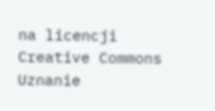na licencji Creative Commons Uznanie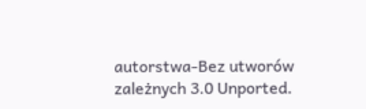autorstwa-Bez utworów zależnych 3.0 Unported.